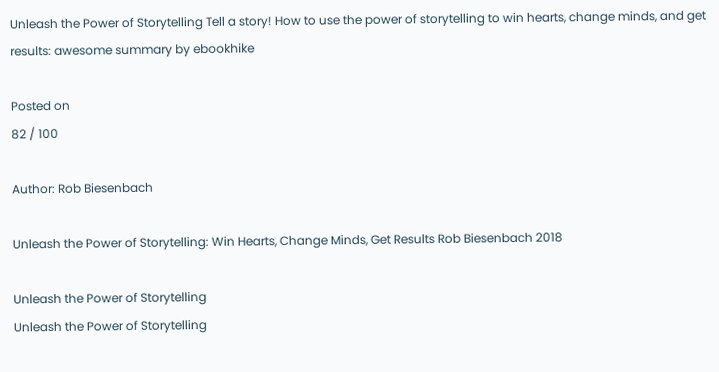Unleash the Power of Storytelling Tell a story! How to use the power of storytelling to win hearts, change minds, and get results: awesome summary by ebookhike

Posted on
82 / 100

Author: Rob Biesenbach

Unleash the Power of Storytelling: Win Hearts, Change Minds, Get Results Rob Biesenbach 2018

Unleash the Power of Storytelling
Unleash the Power of Storytelling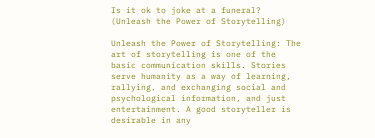Is it ok to joke at a funeral? (Unleash the Power of Storytelling)

Unleash the Power of Storytelling: The art of storytelling is one of the basic communication skills. Stories serve humanity as a way of learning, rallying, and exchanging social and psychological information, and just entertainment. A good storyteller is desirable in any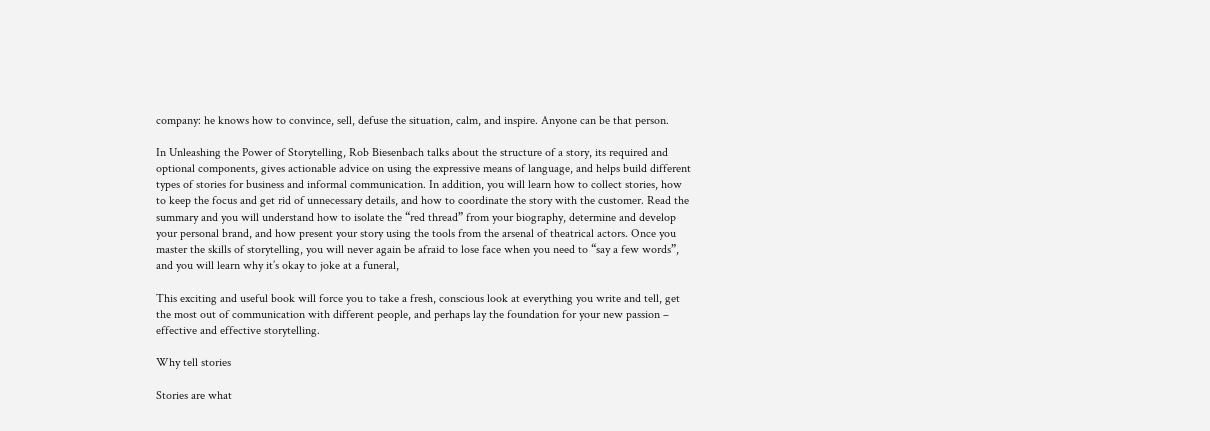company: he knows how to convince, sell, defuse the situation, calm, and inspire. Anyone can be that person.

In Unleashing the Power of Storytelling, Rob Biesenbach talks about the structure of a story, its required and optional components, gives actionable advice on using the expressive means of language, and helps build different types of stories for business and informal communication. In addition, you will learn how to collect stories, how to keep the focus and get rid of unnecessary details, and how to coordinate the story with the customer. Read the summary and you will understand how to isolate the “red thread” from your biography, determine and develop your personal brand, and how present your story using the tools from the arsenal of theatrical actors. Once you master the skills of storytelling, you will never again be afraid to lose face when you need to “say a few words”, and you will learn why it’s okay to joke at a funeral,

This exciting and useful book will force you to take a fresh, conscious look at everything you write and tell, get the most out of communication with different people, and perhaps lay the foundation for your new passion – effective and effective storytelling.

Why tell stories

Stories are what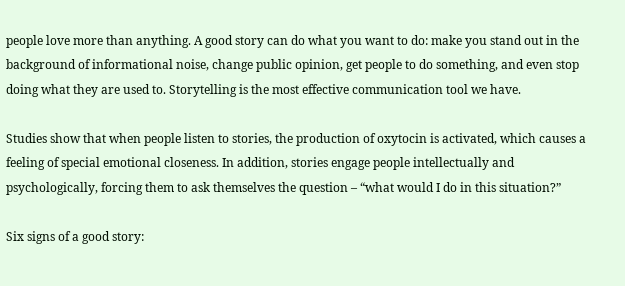people love more than anything. A good story can do what you want to do: make you stand out in the background of informational noise, change public opinion, get people to do something, and even stop doing what they are used to. Storytelling is the most effective communication tool we have.

Studies show that when people listen to stories, the production of oxytocin is activated, which causes a feeling of special emotional closeness. In addition, stories engage people intellectually and psychologically, forcing them to ask themselves the question – “what would I do in this situation?”

Six signs of a good story: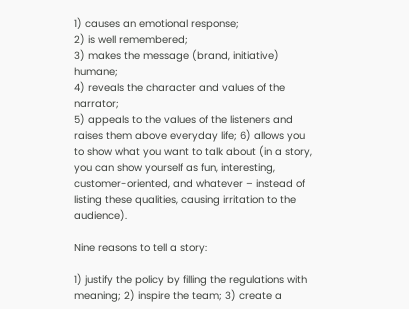1) causes an emotional response;
2) is well remembered;
3) makes the message (brand, initiative) humane;
4) reveals the character and values of the narrator;
5) appeals to the values of the listeners and raises them above everyday life; 6) allows you to show what you want to talk about (in a story, you can show yourself as fun, interesting, customer-oriented, and whatever – instead of listing these qualities, causing irritation to the audience).

Nine reasons to tell a story:

1) justify the policy by filling the regulations with meaning; 2) inspire the team; 3) create a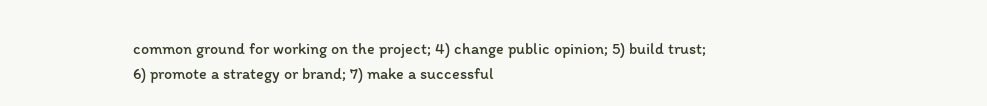common ground for working on the project; 4) change public opinion; 5) build trust; 6) promote a strategy or brand; 7) make a successful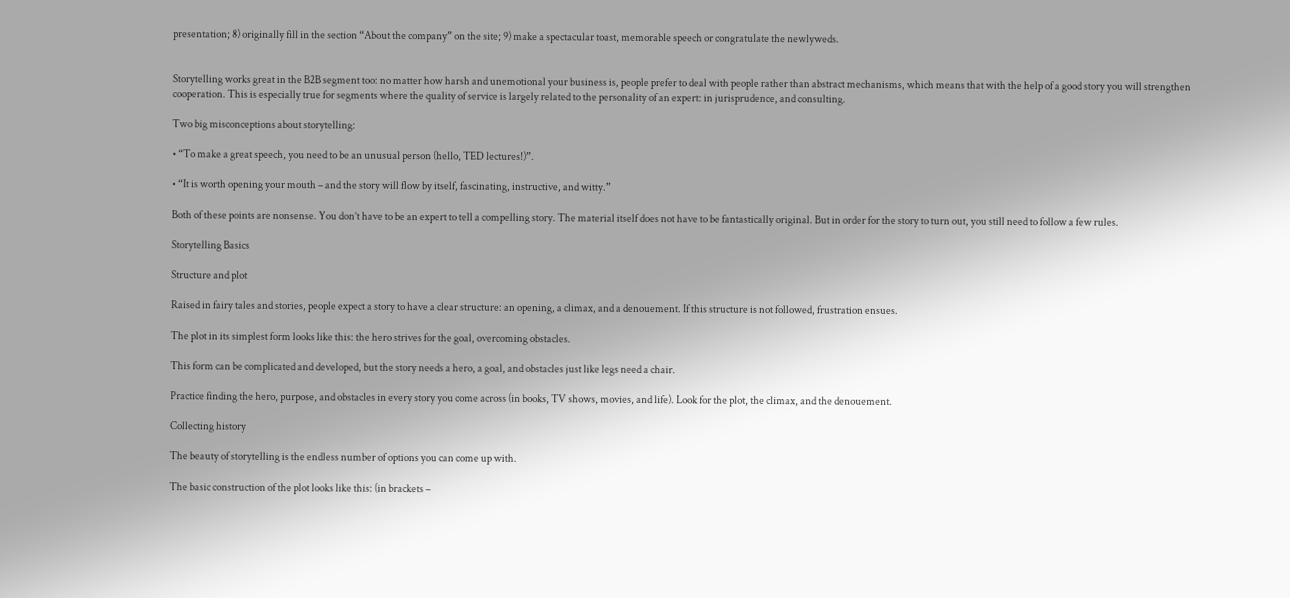presentation; 8) originally fill in the section “About the company” on the site; 9) make a spectacular toast, memorable speech or congratulate the newlyweds.


Storytelling works great in the B2B segment too: no matter how harsh and unemotional your business is, people prefer to deal with people rather than abstract mechanisms, which means that with the help of a good story you will strengthen cooperation. This is especially true for segments where the quality of service is largely related to the personality of an expert: in jurisprudence, and consulting.

Two big misconceptions about storytelling:

• “To make a great speech, you need to be an unusual person (hello, TED lectures!)”.

• “It is worth opening your mouth – and the story will flow by itself, fascinating, instructive, and witty.”

Both of these points are nonsense. You don’t have to be an expert to tell a compelling story. The material itself does not have to be fantastically original. But in order for the story to turn out, you still need to follow a few rules.

Storytelling Basics

Structure and plot

Raised in fairy tales and stories, people expect a story to have a clear structure: an opening, a climax, and a denouement. If this structure is not followed, frustration ensues.

The plot in its simplest form looks like this: the hero strives for the goal, overcoming obstacles.

This form can be complicated and developed, but the story needs a hero, a goal, and obstacles just like legs need a chair.

Practice finding the hero, purpose, and obstacles in every story you come across (in books, TV shows, movies, and life). Look for the plot, the climax, and the denouement.

Collecting history

The beauty of storytelling is the endless number of options you can come up with.

The basic construction of the plot looks like this: (in brackets –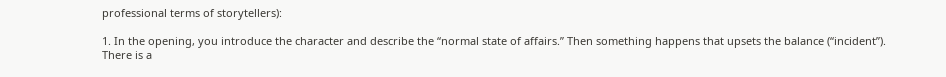professional terms of storytellers):

1. In the opening, you introduce the character and describe the “normal state of affairs.” Then something happens that upsets the balance (“incident”). There is a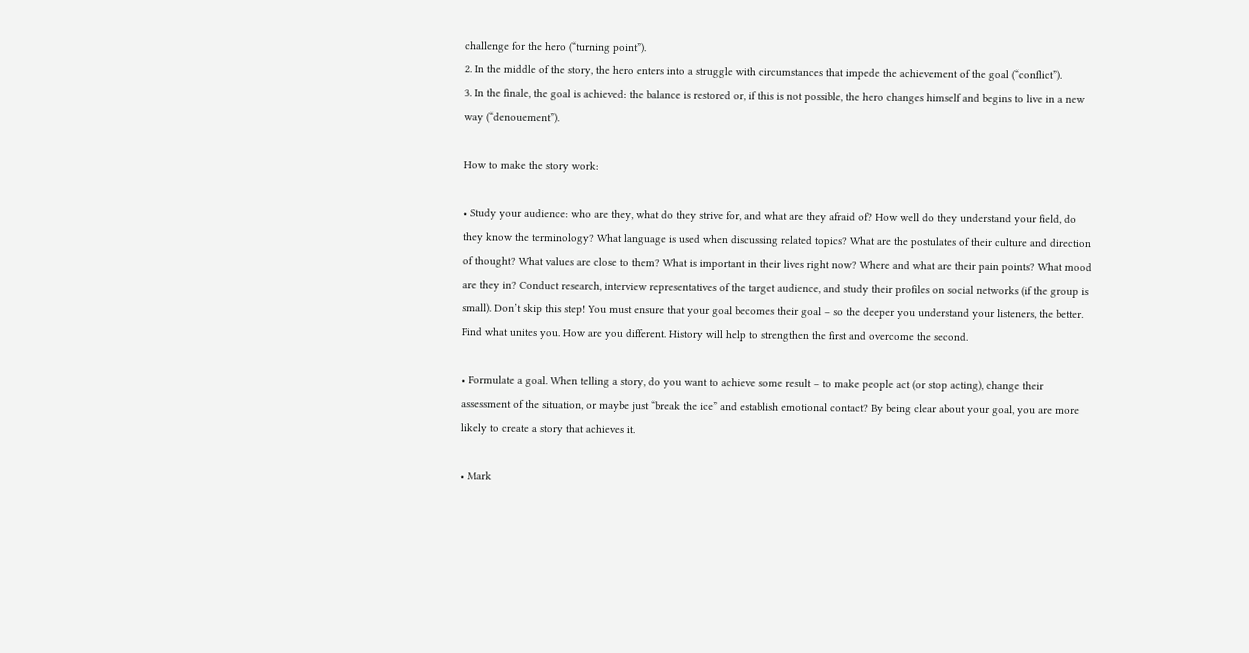challenge for the hero (“turning point”).
2. In the middle of the story, the hero enters into a struggle with circumstances that impede the achievement of the goal (“conflict”).
3. In the finale, the goal is achieved: the balance is restored or, if this is not possible, the hero changes himself and begins to live in a new way (“denouement”).

How to make the story work:

• Study your audience: who are they, what do they strive for, and what are they afraid of? How well do they understand your field, do they know the terminology? What language is used when discussing related topics? What are the postulates of their culture and direction of thought? What values are close to them? What is important in their lives right now? Where and what are their pain points? What mood are they in? Conduct research, interview representatives of the target audience, and study their profiles on social networks (if the group is small). Don’t skip this step! You must ensure that your goal becomes their goal – so the deeper you understand your listeners, the better. Find what unites you. How are you different. History will help to strengthen the first and overcome the second.

• Formulate a goal. When telling a story, do you want to achieve some result – to make people act (or stop acting), change their assessment of the situation, or maybe just “break the ice” and establish emotional contact? By being clear about your goal, you are more likely to create a story that achieves it.

• Mark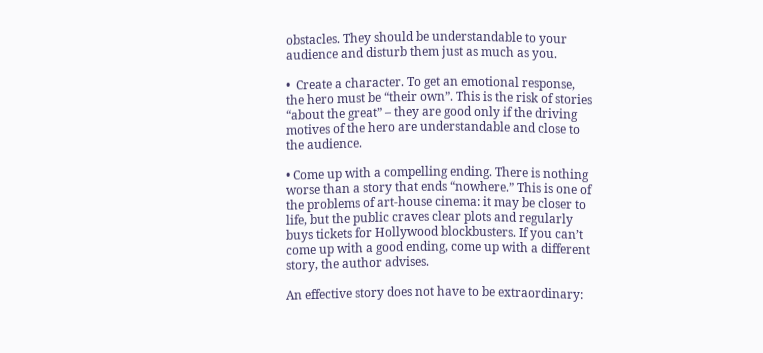obstacles. They should be understandable to your audience and disturb them just as much as you.

•  Create a character. To get an emotional response, the hero must be “their own”. This is the risk of stories “about the great” – they are good only if the driving motives of the hero are understandable and close to the audience.

• Come up with a compelling ending. There is nothing worse than a story that ends “nowhere.” This is one of the problems of art-house cinema: it may be closer to life, but the public craves clear plots and regularly buys tickets for Hollywood blockbusters. If you can’t come up with a good ending, come up with a different story, the author advises.

An effective story does not have to be extraordinary: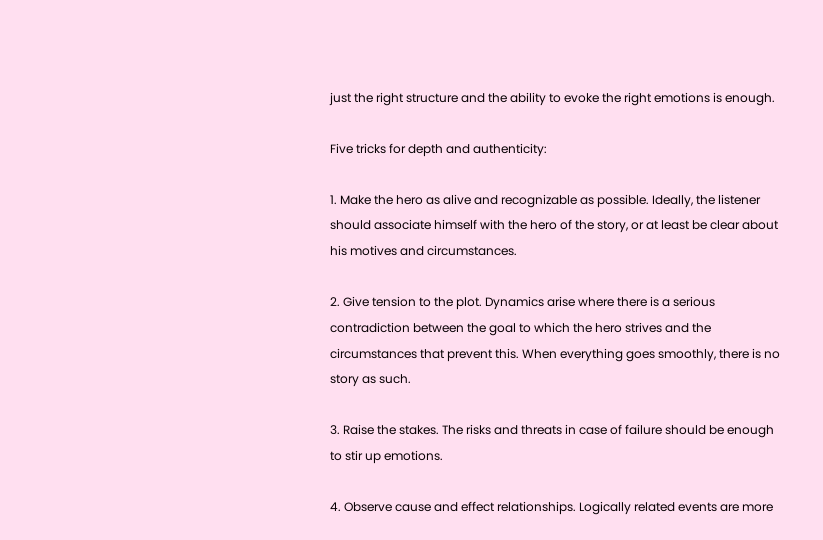just the right structure and the ability to evoke the right emotions is enough.

Five tricks for depth and authenticity:

1. Make the hero as alive and recognizable as possible. Ideally, the listener should associate himself with the hero of the story, or at least be clear about his motives and circumstances.

2. Give tension to the plot. Dynamics arise where there is a serious contradiction between the goal to which the hero strives and the circumstances that prevent this. When everything goes smoothly, there is no story as such.

3. Raise the stakes. The risks and threats in case of failure should be enough to stir up emotions.

4. Observe cause and effect relationships. Logically related events are more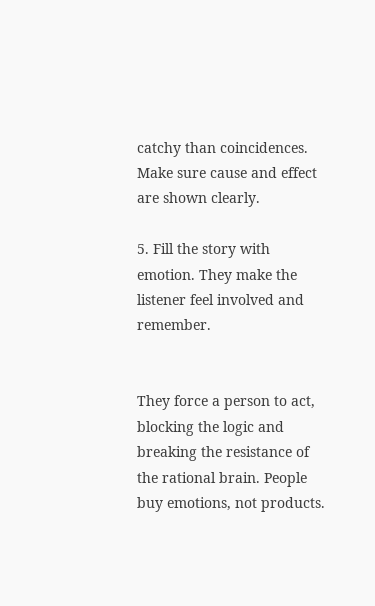catchy than coincidences. Make sure cause and effect are shown clearly.

5. Fill the story with emotion. They make the listener feel involved and remember.


They force a person to act, blocking the logic and breaking the resistance of the rational brain. People buy emotions, not products.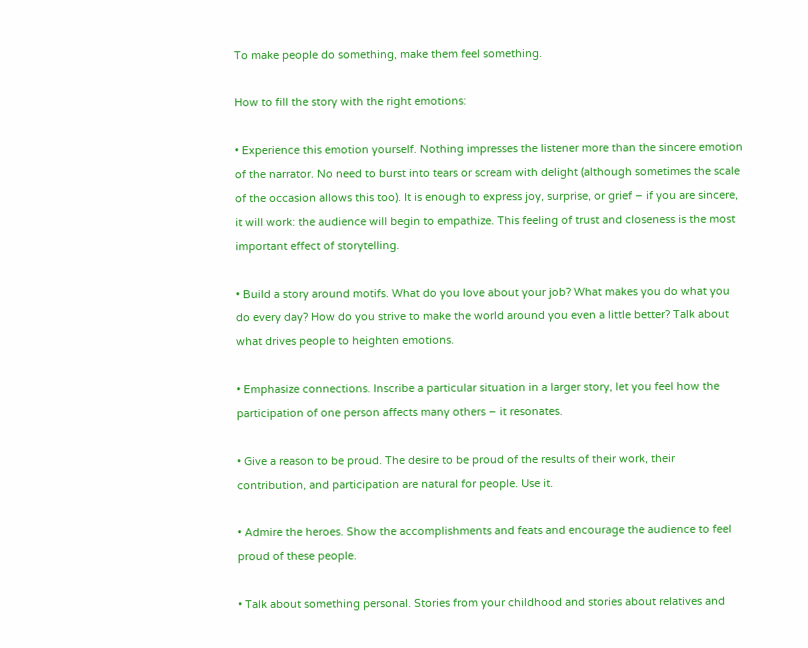To make people do something, make them feel something.

How to fill the story with the right emotions:

• Experience this emotion yourself. Nothing impresses the listener more than the sincere emotion of the narrator. No need to burst into tears or scream with delight (although sometimes the scale of the occasion allows this too). It is enough to express joy, surprise, or grief – if you are sincere, it will work: the audience will begin to empathize. This feeling of trust and closeness is the most important effect of storytelling.

• Build a story around motifs. What do you love about your job? What makes you do what you do every day? How do you strive to make the world around you even a little better? Talk about what drives people to heighten emotions.

• Emphasize connections. Inscribe a particular situation in a larger story, let you feel how the participation of one person affects many others – it resonates.

• Give a reason to be proud. The desire to be proud of the results of their work, their contribution, and participation are natural for people. Use it.

• Admire the heroes. Show the accomplishments and feats and encourage the audience to feel proud of these people.

• Talk about something personal. Stories from your childhood and stories about relatives and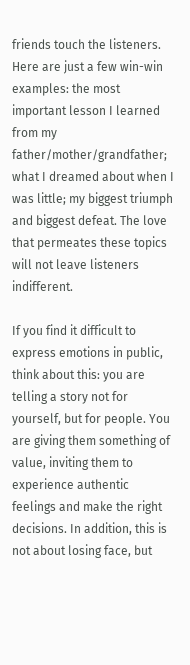friends touch the listeners. Here are just a few win-win examples: the most important lesson I learned from my father/mother/grandfather; what I dreamed about when I was little; my biggest triumph and biggest defeat. The love that permeates these topics will not leave listeners indifferent.

If you find it difficult to express emotions in public, think about this: you are telling a story not for yourself, but for people. You are giving them something of value, inviting them to experience authentic feelings and make the right decisions. In addition, this is not about losing face, but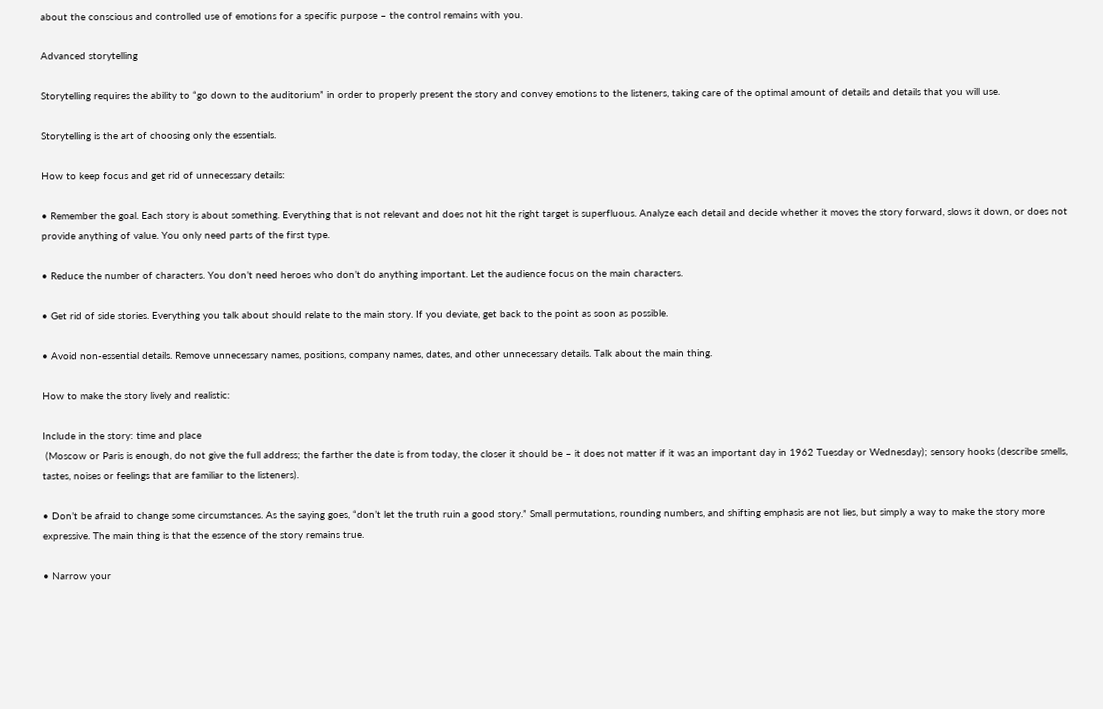about the conscious and controlled use of emotions for a specific purpose – the control remains with you.

Advanced storytelling

Storytelling requires the ability to “go down to the auditorium” in order to properly present the story and convey emotions to the listeners, taking care of the optimal amount of details and details that you will use.

Storytelling is the art of choosing only the essentials.

How to keep focus and get rid of unnecessary details:

• Remember the goal. Each story is about something. Everything that is not relevant and does not hit the right target is superfluous. Analyze each detail and decide whether it moves the story forward, slows it down, or does not provide anything of value. You only need parts of the first type.

• Reduce the number of characters. You don’t need heroes who don’t do anything important. Let the audience focus on the main characters.

• Get rid of side stories. Everything you talk about should relate to the main story. If you deviate, get back to the point as soon as possible.

• Avoid non-essential details. Remove unnecessary names, positions, company names, dates, and other unnecessary details. Talk about the main thing.

How to make the story lively and realistic:

Include in the story: time and place
 (Moscow or Paris is enough, do not give the full address; the farther the date is from today, the closer it should be – it does not matter if it was an important day in 1962 Tuesday or Wednesday); sensory hooks (describe smells, tastes, noises or feelings that are familiar to the listeners).

• Don’t be afraid to change some circumstances. As the saying goes, “don’t let the truth ruin a good story.” Small permutations, rounding numbers, and shifting emphasis are not lies, but simply a way to make the story more expressive. The main thing is that the essence of the story remains true.

• Narrow your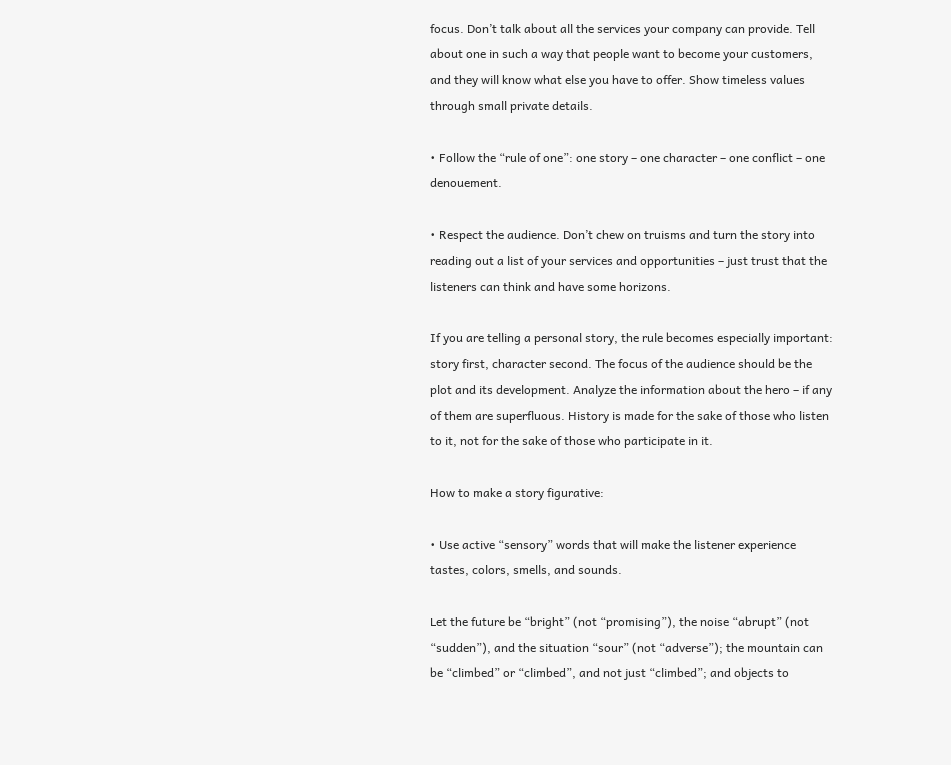focus. Don’t talk about all the services your company can provide. Tell about one in such a way that people want to become your customers, and they will know what else you have to offer. Show timeless values through small private details.

• Follow the “rule of one”: one story – one character – one conflict – one denouement.

• Respect the audience. Don’t chew on truisms and turn the story into reading out a list of your services and opportunities – just trust that the listeners can think and have some horizons.

If you are telling a personal story, the rule becomes especially important: story first, character second. The focus of the audience should be the plot and its development. Analyze the information about the hero – if any of them are superfluous. History is made for the sake of those who listen to it, not for the sake of those who participate in it.

How to make a story figurative:

• Use active “sensory” words that will make the listener experience tastes, colors, smells, and sounds.

Let the future be “bright” (not “promising”), the noise “abrupt” (not “sudden”), and the situation “sour” (not “adverse”); the mountain can be “climbed” or “climbed”, and not just “climbed”; and objects to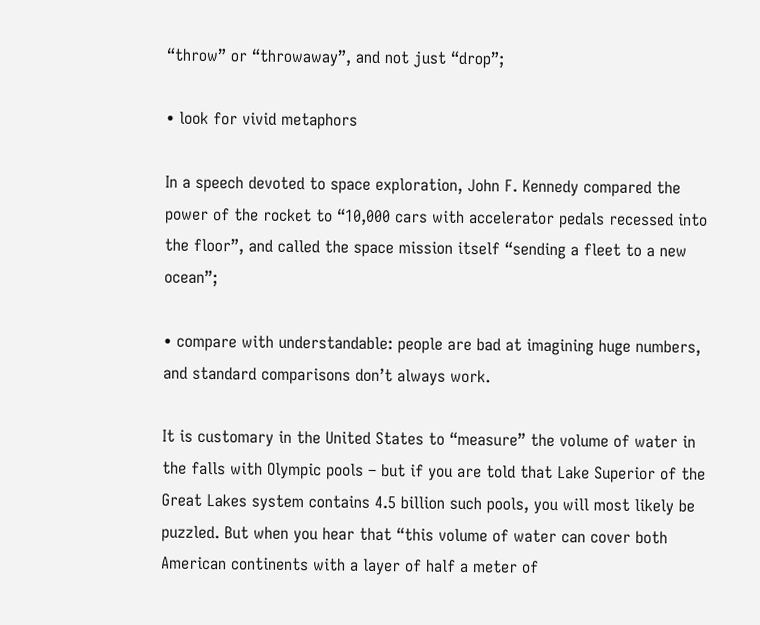“throw” or “throwaway”, and not just “drop”;

• look for vivid metaphors

In a speech devoted to space exploration, John F. Kennedy compared the power of the rocket to “10,000 cars with accelerator pedals recessed into the floor”, and called the space mission itself “sending a fleet to a new ocean”;

• compare with understandable: people are bad at imagining huge numbers, and standard comparisons don’t always work.

It is customary in the United States to “measure” the volume of water in the falls with Olympic pools – but if you are told that Lake Superior of the Great Lakes system contains 4.5 billion such pools, you will most likely be puzzled. But when you hear that “this volume of water can cover both American continents with a layer of half a meter of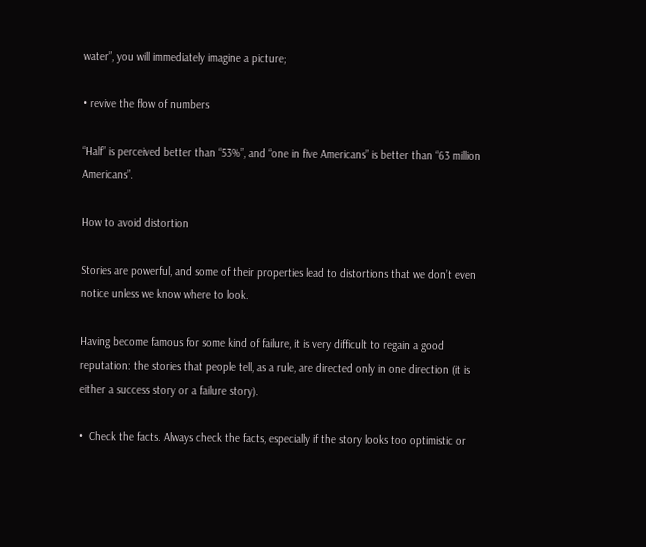water”, you will immediately imagine a picture;

• revive the flow of numbers

“Half” is perceived better than “53%”, and “one in five Americans” is better than “63 million Americans”.

How to avoid distortion

Stories are powerful, and some of their properties lead to distortions that we don’t even notice unless we know where to look.

Having become famous for some kind of failure, it is very difficult to regain a good reputation: the stories that people tell, as a rule, are directed only in one direction (it is either a success story or a failure story).

•  Check the facts. Always check the facts, especially if the story looks too optimistic or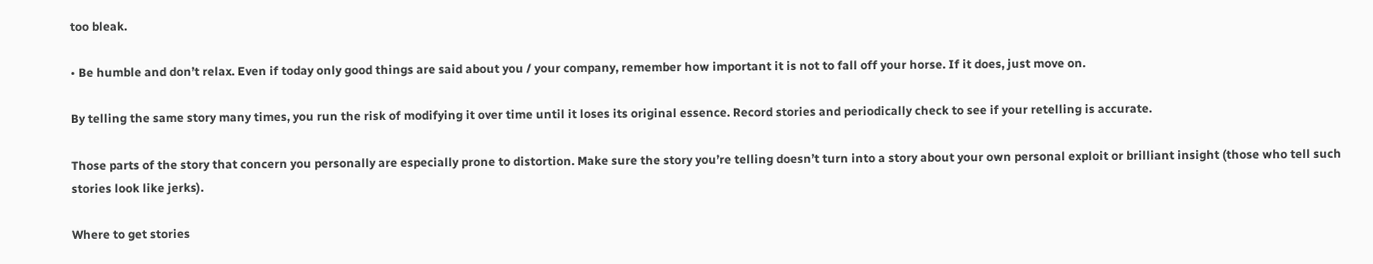too bleak.

• Be humble and don’t relax. Even if today only good things are said about you / your company, remember how important it is not to fall off your horse. If it does, just move on.

By telling the same story many times, you run the risk of modifying it over time until it loses its original essence. Record stories and periodically check to see if your retelling is accurate.

Those parts of the story that concern you personally are especially prone to distortion. Make sure the story you’re telling doesn’t turn into a story about your own personal exploit or brilliant insight (those who tell such stories look like jerks).

Where to get stories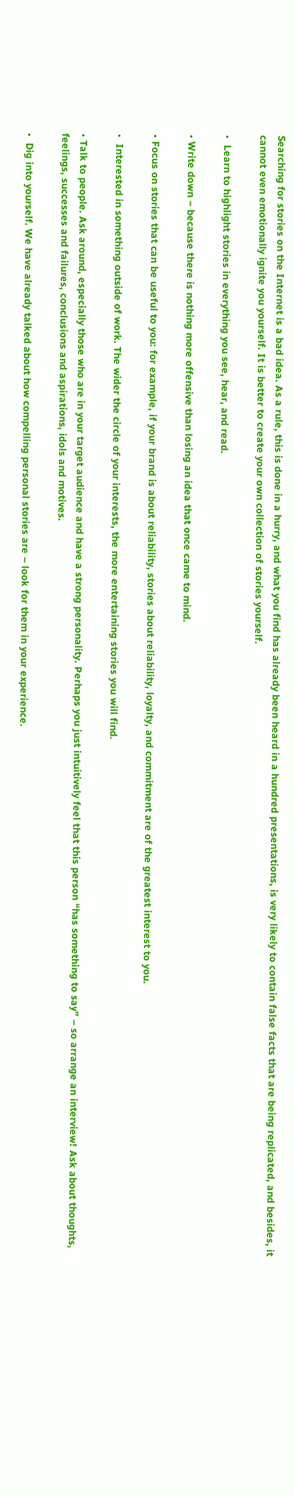Searching for stories on the Internet is a bad idea. As a rule, this is done in a hurry, and what you find has already been heard in a hundred presentations, is very likely to contain false facts that are being replicated, and besides, it cannot even emotionally ignite you yourself. It is better to create your own collection of stories yourself.

•  Learn to highlight stories in everything you see, hear, and read.

• Write down – because there is nothing more offensive than losing an idea that once came to mind.

• Focus on stories that can be useful to you: for example, if your brand is about reliability, stories about reliability, loyalty, and commitment are of the greatest interest to you.

•  Interested in something outside of work. The wider the circle of your interests, the more entertaining stories you will find.

• Talk to people. Ask around, especially those who are in your target audience and have a strong personality. Perhaps you just intuitively feel that this person “has something to say” – so arrange an interview! Ask about thoughts, feelings, successes and failures, conclusions and aspirations, idols and motives.

•  Dig into yourself. We have already talked about how compelling personal stories are – look for them in your experience.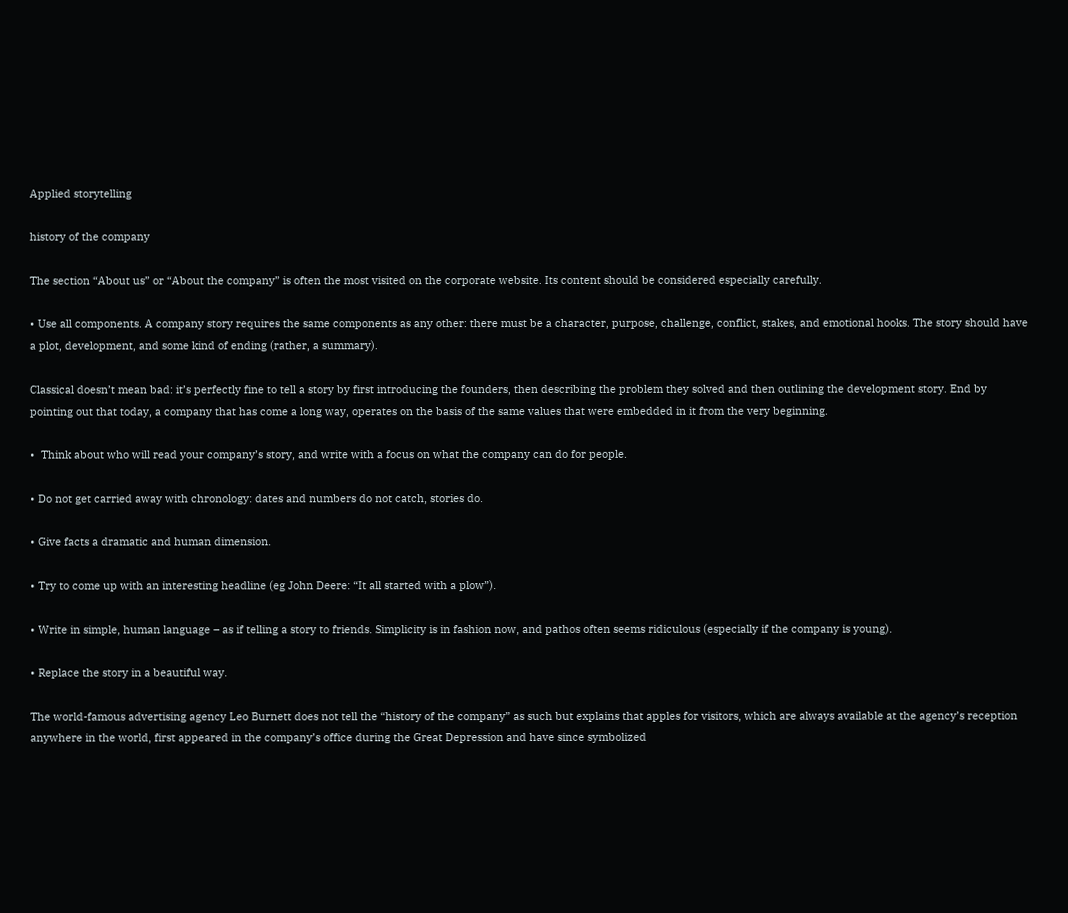Applied storytelling

history of the company

The section “About us” or “About the company” is often the most visited on the corporate website. Its content should be considered especially carefully.

• Use all components. A company story requires the same components as any other: there must be a character, purpose, challenge, conflict, stakes, and emotional hooks. The story should have a plot, development, and some kind of ending (rather, a summary).

Classical doesn’t mean bad: it’s perfectly fine to tell a story by first introducing the founders, then describing the problem they solved and then outlining the development story. End by pointing out that today, a company that has come a long way, operates on the basis of the same values that were embedded in it from the very beginning.

•  Think about who will read your company’s story, and write with a focus on what the company can do for people.

• Do not get carried away with chronology: dates and numbers do not catch, stories do.

• Give facts a dramatic and human dimension.

• Try to come up with an interesting headline (eg John Deere: “It all started with a plow”).

• Write in simple, human language – as if telling a story to friends. Simplicity is in fashion now, and pathos often seems ridiculous (especially if the company is young).

• Replace the story in a beautiful way.

The world-famous advertising agency Leo Burnett does not tell the “history of the company” as such but explains that apples for visitors, which are always available at the agency’s reception anywhere in the world, first appeared in the company’s office during the Great Depression and have since symbolized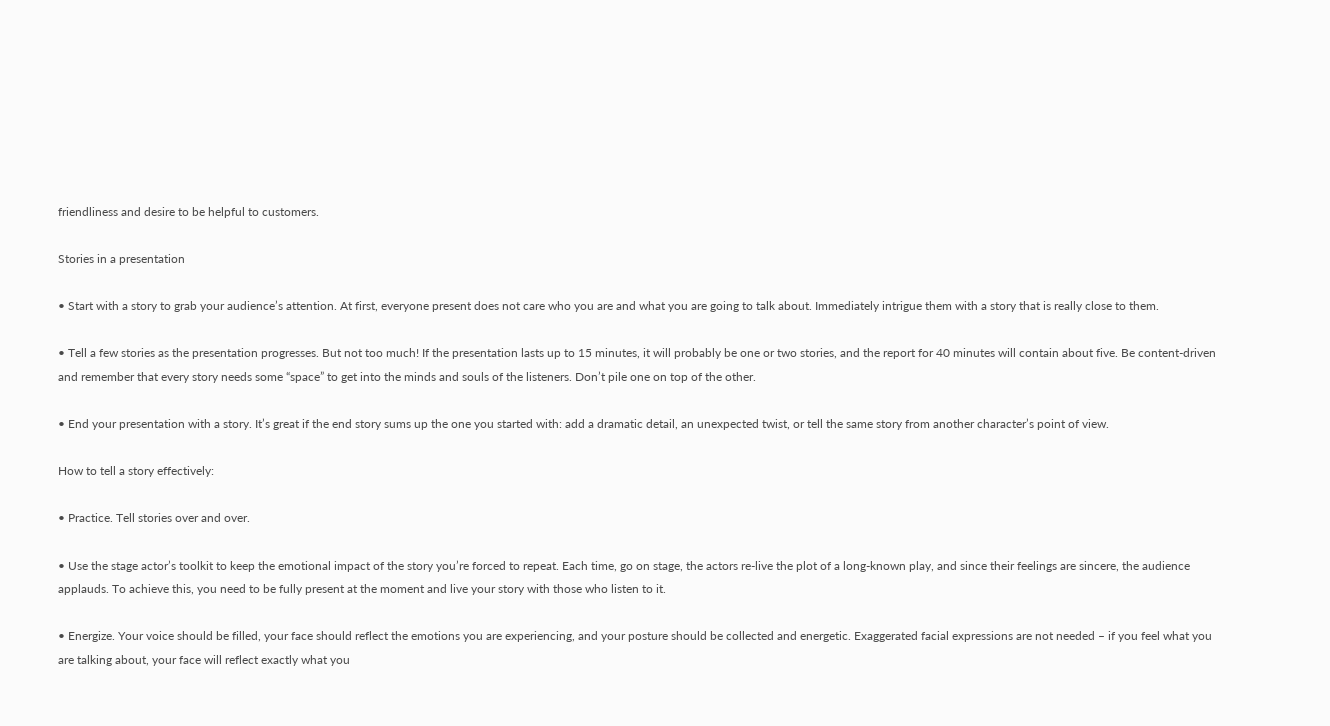friendliness and desire to be helpful to customers.

Stories in a presentation

• Start with a story to grab your audience’s attention. At first, everyone present does not care who you are and what you are going to talk about. Immediately intrigue them with a story that is really close to them.

• Tell a few stories as the presentation progresses. But not too much! If the presentation lasts up to 15 minutes, it will probably be one or two stories, and the report for 40 minutes will contain about five. Be content-driven and remember that every story needs some “space” to get into the minds and souls of the listeners. Don’t pile one on top of the other.

• End your presentation with a story. It’s great if the end story sums up the one you started with: add a dramatic detail, an unexpected twist, or tell the same story from another character’s point of view.

How to tell a story effectively:

• Practice. Tell stories over and over.

• Use the stage actor’s toolkit to keep the emotional impact of the story you’re forced to repeat. Each time, go on stage, the actors re-live the plot of a long-known play, and since their feelings are sincere, the audience applauds. To achieve this, you need to be fully present at the moment and live your story with those who listen to it.

• Energize. Your voice should be filled, your face should reflect the emotions you are experiencing, and your posture should be collected and energetic. Exaggerated facial expressions are not needed – if you feel what you are talking about, your face will reflect exactly what you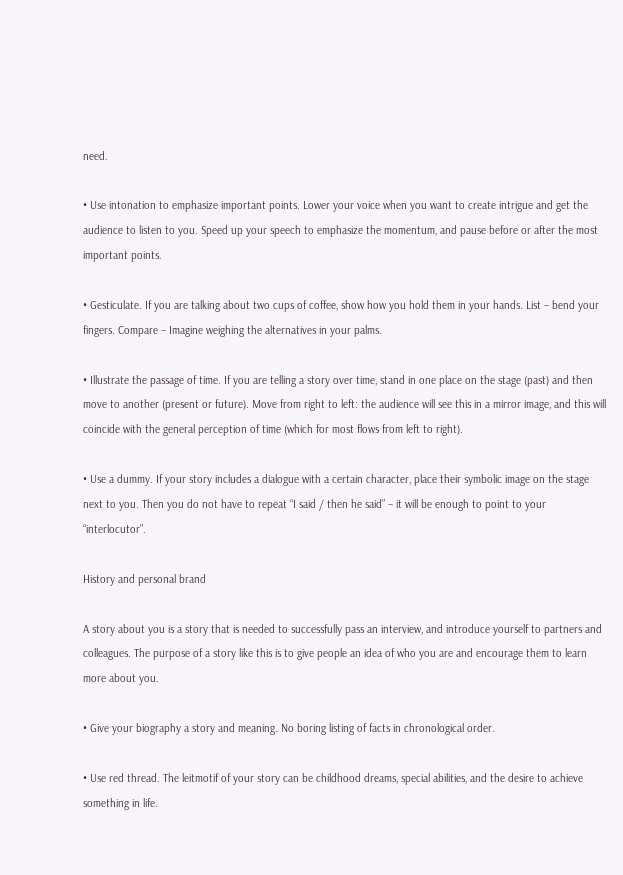need.

• Use intonation to emphasize important points. Lower your voice when you want to create intrigue and get the audience to listen to you. Speed up your speech to emphasize the momentum, and pause before or after the most important points.

• Gesticulate. If you are talking about two cups of coffee, show how you hold them in your hands. List – bend your fingers. Compare – Imagine weighing the alternatives in your palms.

• Illustrate the passage of time. If you are telling a story over time, stand in one place on the stage (past) and then move to another (present or future). Move from right to left: the audience will see this in a mirror image, and this will coincide with the general perception of time (which for most flows from left to right).

• Use a dummy. If your story includes a dialogue with a certain character, place their symbolic image on the stage next to you. Then you do not have to repeat “I said / then he said” – it will be enough to point to your “interlocutor”.

History and personal brand

A story about you is a story that is needed to successfully pass an interview, and introduce yourself to partners and colleagues. The purpose of a story like this is to give people an idea of who you are and encourage them to learn more about you.

• Give your biography a story and meaning. No boring listing of facts in chronological order.

• Use red thread. The leitmotif of your story can be childhood dreams, special abilities, and the desire to achieve something in life.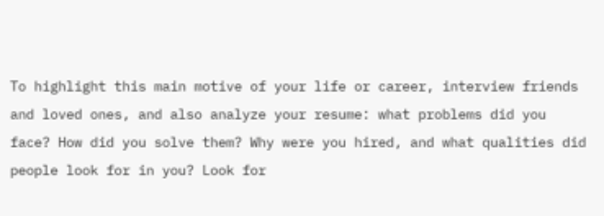To highlight this main motive of your life or career, interview friends and loved ones, and also analyze your resume: what problems did you face? How did you solve them? Why were you hired, and what qualities did people look for in you? Look for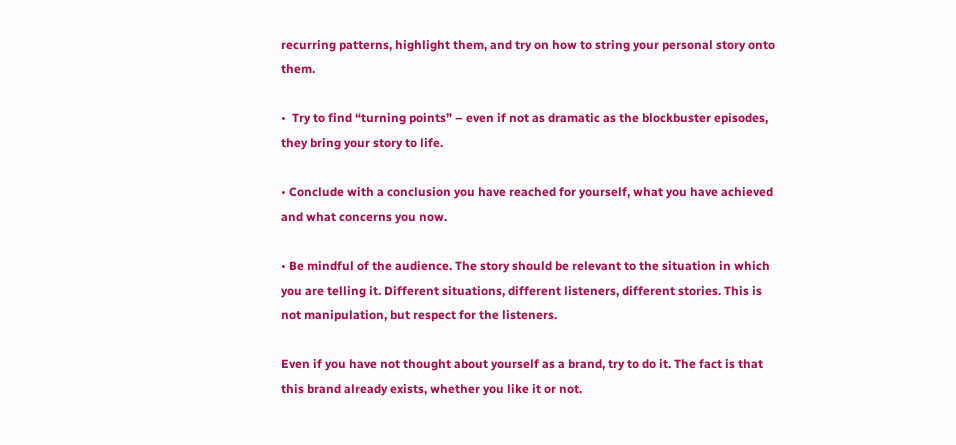recurring patterns, highlight them, and try on how to string your personal story onto them.

•  Try to find “turning points” – even if not as dramatic as the blockbuster episodes, they bring your story to life.

• Conclude with a conclusion you have reached for yourself, what you have achieved and what concerns you now.

• Be mindful of the audience. The story should be relevant to the situation in which you are telling it. Different situations, different listeners, different stories. This is not manipulation, but respect for the listeners.

Even if you have not thought about yourself as a brand, try to do it. The fact is that this brand already exists, whether you like it or not.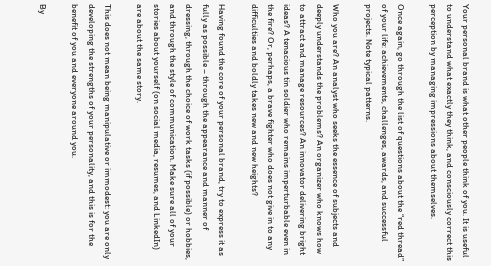Your personal brand is what other people think of you. It is useful to understand what exactly they think, and consciously correct this perception by managing impressions about themselves.

Once again, go through the list of questions about the “red thread” of your life: achievements, challenges, awards, and successful projects. Note typical patterns.

Who you are? An analyst who seeks the essence of subjects and deeply understands the problems? An organizer who knows how to attract and manage resources? An innovator delivering bright ideas? A tenacious tin soldier who remains imperturbable even in the fire? Or, perhaps, a brave fighter who does not give in to any difficulties and boldly takes new and new heights?

Having found the core of your personal brand, try to express it as fully as possible – through the appearance and manner of dressing, through the choice of work tasks (if possible) or hobbies, and through the style of communication. Make sure all of your stories about yourself (on social media, resumes, and LinkedIn) are about the same story.

This does not mean being manipulative or immodest: you are only developing the strengths of your personality, and this is for the benefit of you and everyone around you.

By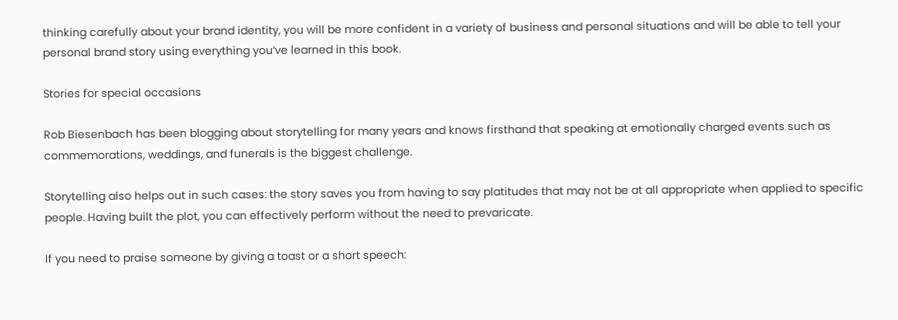thinking carefully about your brand identity, you will be more confident in a variety of business and personal situations and will be able to tell your personal brand story using everything you’ve learned in this book.

Stories for special occasions

Rob Biesenbach has been blogging about storytelling for many years and knows firsthand that speaking at emotionally charged events such as commemorations, weddings, and funerals is the biggest challenge.

Storytelling also helps out in such cases: the story saves you from having to say platitudes that may not be at all appropriate when applied to specific people. Having built the plot, you can effectively perform without the need to prevaricate.

If you need to praise someone by giving a toast or a short speech: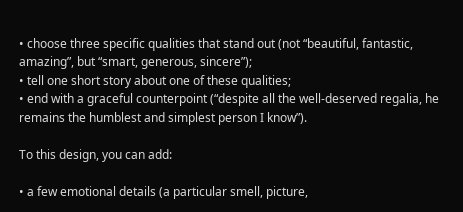• choose three specific qualities that stand out (not “beautiful, fantastic, amazing”, but “smart, generous, sincere”);
• tell one short story about one of these qualities;
• end with a graceful counterpoint (“despite all the well-deserved regalia, he remains the humblest and simplest person I know”).

To this design, you can add:

• a few emotional details (a particular smell, picture,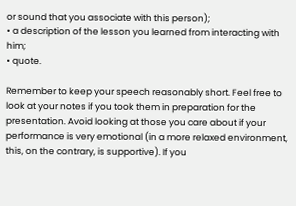or sound that you associate with this person);
• a description of the lesson you learned from interacting with him;
• quote.

Remember to keep your speech reasonably short. Feel free to look at your notes if you took them in preparation for the presentation. Avoid looking at those you care about if your performance is very emotional (in a more relaxed environment, this, on the contrary, is supportive). If you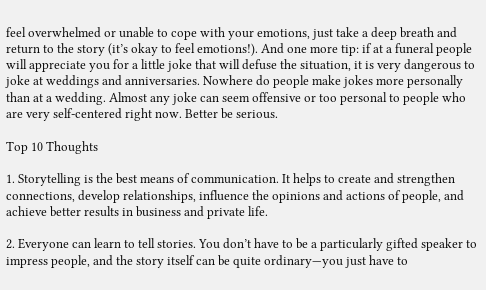feel overwhelmed or unable to cope with your emotions, just take a deep breath and return to the story (it’s okay to feel emotions!). And one more tip: if at a funeral people will appreciate you for a little joke that will defuse the situation, it is very dangerous to joke at weddings and anniversaries. Nowhere do people make jokes more personally than at a wedding. Almost any joke can seem offensive or too personal to people who are very self-centered right now. Better be serious.

Top 10 Thoughts

1. Storytelling is the best means of communication. It helps to create and strengthen connections, develop relationships, influence the opinions and actions of people, and achieve better results in business and private life.

2. Everyone can learn to tell stories. You don’t have to be a particularly gifted speaker to impress people, and the story itself can be quite ordinary—you just have to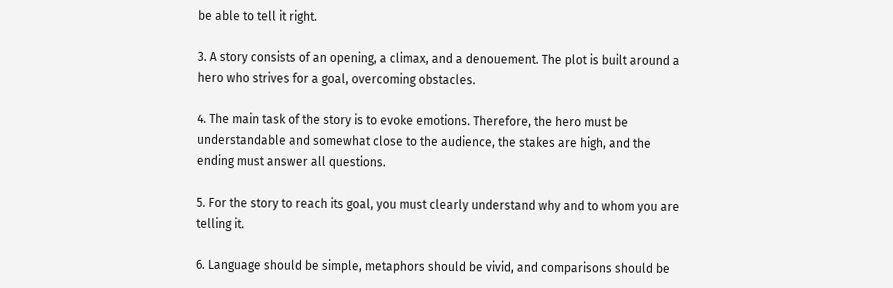be able to tell it right.

3. A story consists of an opening, a climax, and a denouement. The plot is built around a hero who strives for a goal, overcoming obstacles.

4. The main task of the story is to evoke emotions. Therefore, the hero must be understandable and somewhat close to the audience, the stakes are high, and the ending must answer all questions.

5. For the story to reach its goal, you must clearly understand why and to whom you are telling it.

6. Language should be simple, metaphors should be vivid, and comparisons should be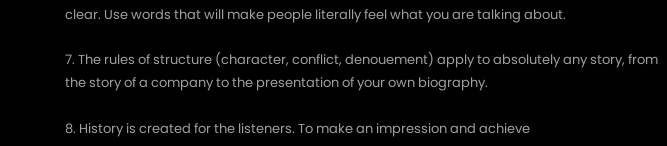clear. Use words that will make people literally feel what you are talking about.

7. The rules of structure (character, conflict, denouement) apply to absolutely any story, from the story of a company to the presentation of your own biography.

8. History is created for the listeners. To make an impression and achieve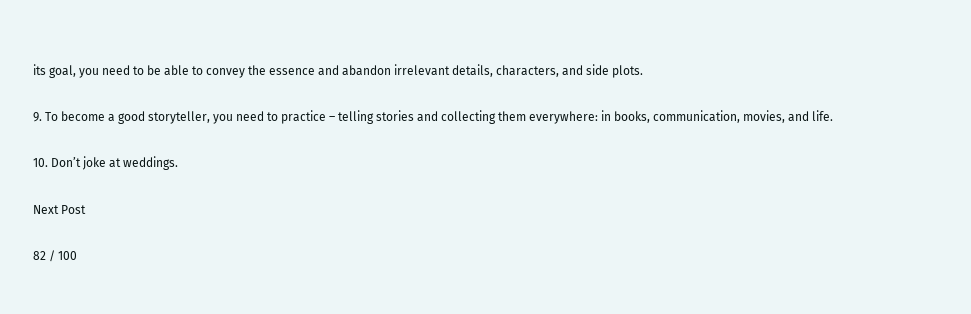its goal, you need to be able to convey the essence and abandon irrelevant details, characters, and side plots.

9. To become a good storyteller, you need to practice – telling stories and collecting them everywhere: in books, communication, movies, and life.

10. Don’t joke at weddings.

Next Post

82 / 100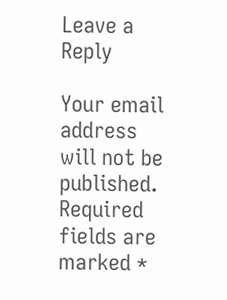Leave a Reply

Your email address will not be published. Required fields are marked *